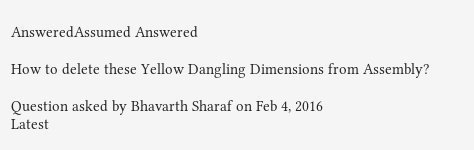AnsweredAssumed Answered

How to delete these Yellow Dangling Dimensions from Assembly?

Question asked by Bhavarth Sharaf on Feb 4, 2016
Latest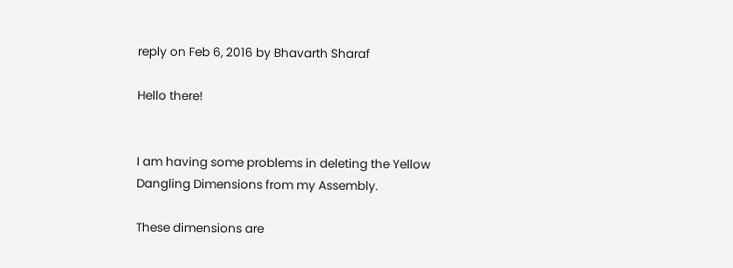reply on Feb 6, 2016 by Bhavarth Sharaf

Hello there!


I am having some problems in deleting the Yellow Dangling Dimensions from my Assembly.

These dimensions are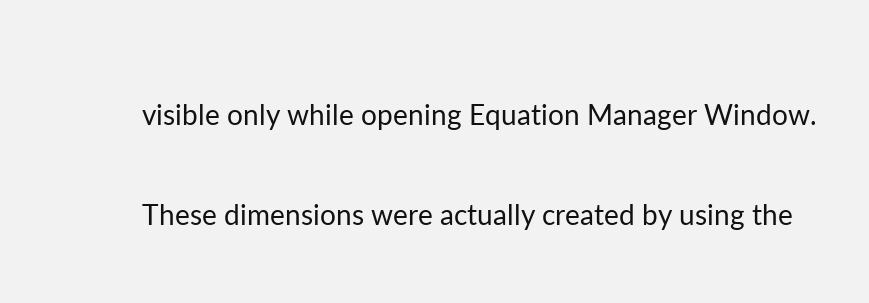visible only while opening Equation Manager Window.

These dimensions were actually created by using the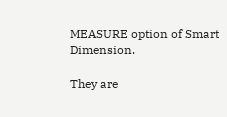MEASURE option of Smart Dimension.

They are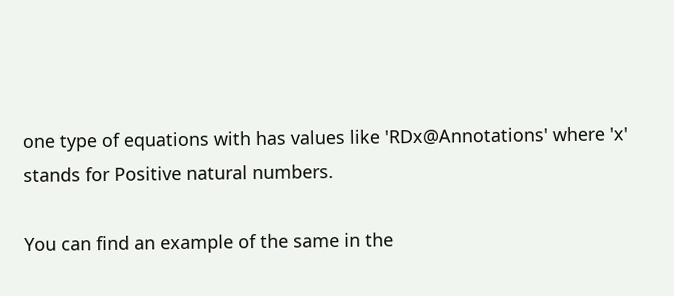one type of equations with has values like 'RDx@Annotations' where 'x' stands for Positive natural numbers.

You can find an example of the same in the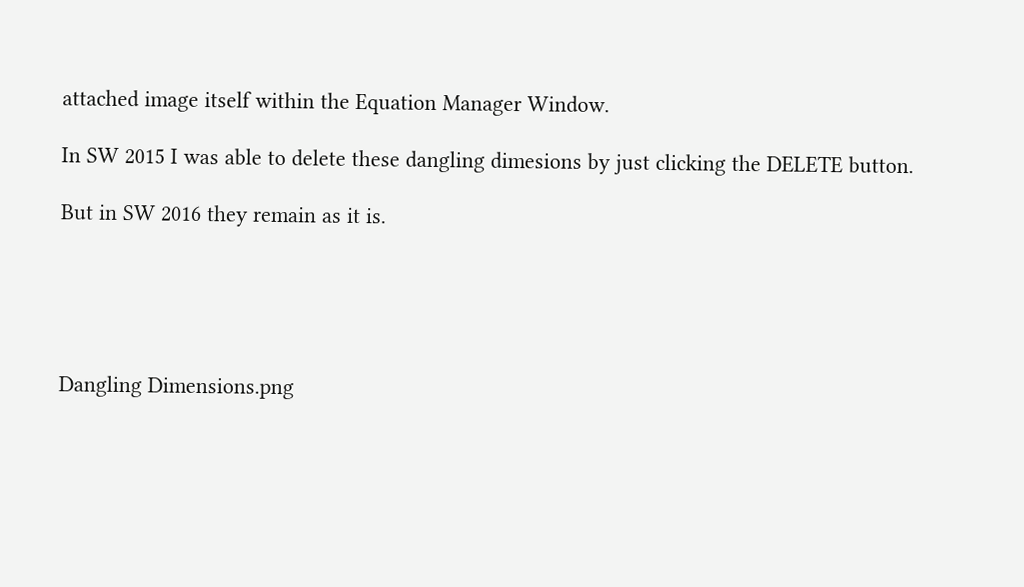attached image itself within the Equation Manager Window.

In SW 2015 I was able to delete these dangling dimesions by just clicking the DELETE button.

But in SW 2016 they remain as it is.





Dangling Dimensions.png